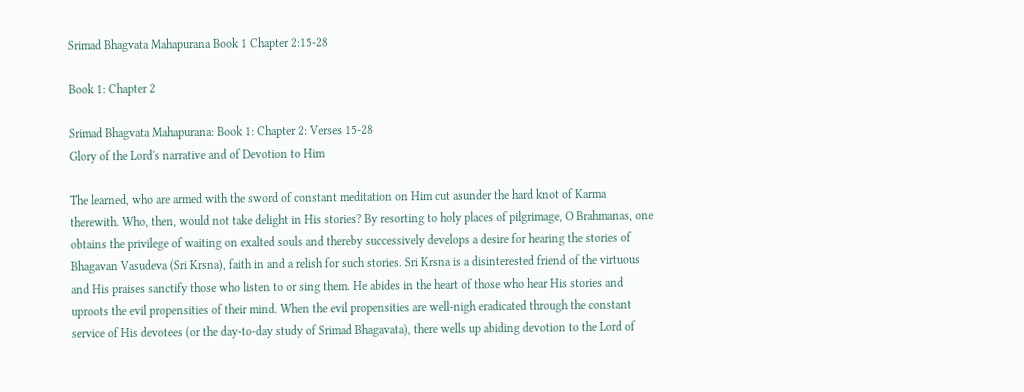Srimad Bhagvata Mahapurana Book 1 Chapter 2:15-28

Book 1: Chapter 2

Srimad Bhagvata Mahapurana: Book 1: Chapter 2: Verses 15-28
Glory of the Lord's narrative and of Devotion to Him

The learned, who are armed with the sword of constant meditation on Him cut asunder the hard knot of Karma therewith. Who, then, would not take delight in His stories? By resorting to holy places of pilgrimage, O Brahmanas, one obtains the privilege of waiting on exalted souls and thereby successively develops a desire for hearing the stories of Bhagavan Vasudeva (Sri Krsna), faith in and a relish for such stories. Sri Krsna is a disinterested friend of the virtuous and His praises sanctify those who listen to or sing them. He abides in the heart of those who hear His stories and uproots the evil propensities of their mind. When the evil propensities are well-nigh eradicated through the constant service of His devotees (or the day-to-day study of Srimad Bhagavata), there wells up abiding devotion to the Lord of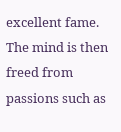excellent fame. The mind is then freed from passions such as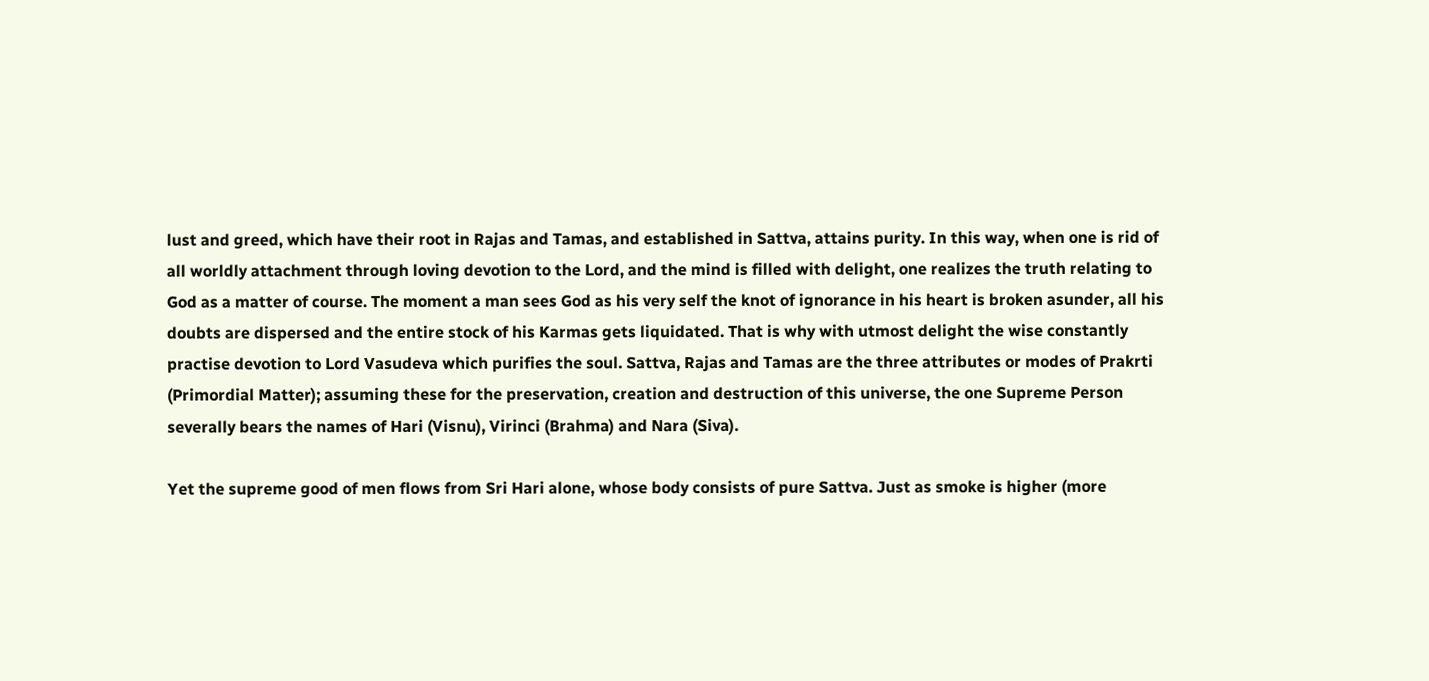lust and greed, which have their root in Rajas and Tamas, and established in Sattva, attains purity. In this way, when one is rid of all worldly attachment through loving devotion to the Lord, and the mind is filled with delight, one realizes the truth relating to God as a matter of course. The moment a man sees God as his very self the knot of ignorance in his heart is broken asunder, all his doubts are dispersed and the entire stock of his Karmas gets liquidated. That is why with utmost delight the wise constantly practise devotion to Lord Vasudeva which purifies the soul. Sattva, Rajas and Tamas are the three attributes or modes of Prakrti (Primordial Matter); assuming these for the preservation, creation and destruction of this universe, the one Supreme Person severally bears the names of Hari (Visnu), Virinci (Brahma) and Nara (Siva).

Yet the supreme good of men flows from Sri Hari alone, whose body consists of pure Sattva. Just as smoke is higher (more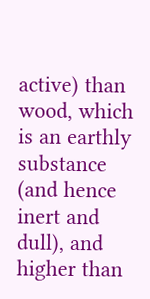active) than wood, which is an earthly substance (and hence inert and dull), and higher than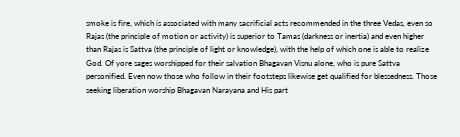smoke is fire, which is associated with many sacrificial acts recommended in the three Vedas, even so Rajas (the principle of motion or activity) is superior to Tamas (darkness or inertia) and even higher than Rajas is Sattva (the principle of light or knowledge), with the help of which one is able to realize God. Of yore sages worshipped for their salvation Bhagavan Visnu alone, who is pure Sattva personified. Even now those who follow in their footsteps likewise get qualified for blessedness. Those seeking liberation worship Bhagavan Narayana and His part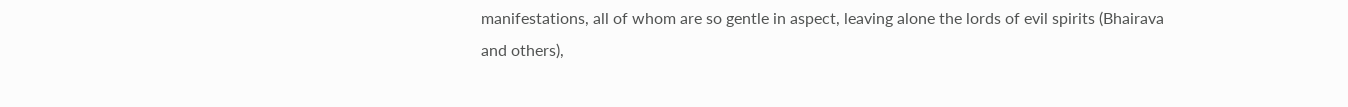manifestations, all of whom are so gentle in aspect, leaving alone the lords of evil spirits (Bhairava and others),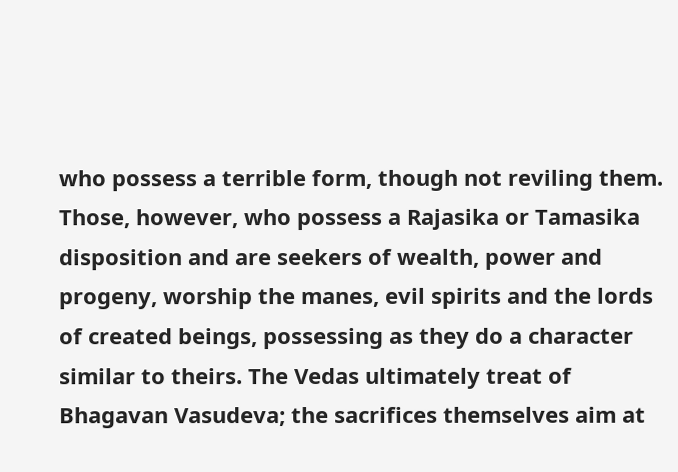who possess a terrible form, though not reviling them. Those, however, who possess a Rajasika or Tamasika disposition and are seekers of wealth, power and progeny, worship the manes, evil spirits and the lords of created beings, possessing as they do a character similar to theirs. The Vedas ultimately treat of Bhagavan Vasudeva; the sacrifices themselves aim at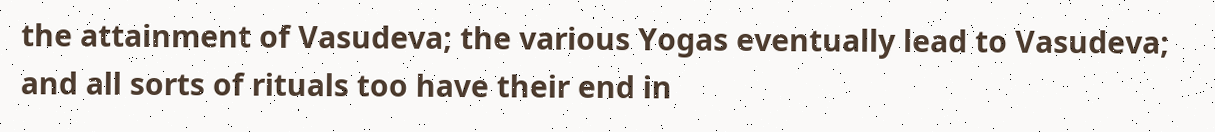the attainment of Vasudeva; the various Yogas eventually lead to Vasudeva; and all sorts of rituals too have their end in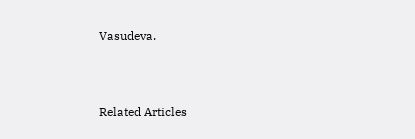Vasudeva.



Related Articles